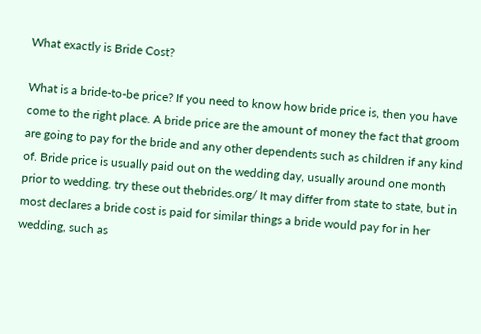What exactly is Bride Cost?

What is a bride-to-be price? If you need to know how bride price is, then you have come to the right place. A bride price are the amount of money the fact that groom are going to pay for the bride and any other dependents such as children if any kind of. Bride price is usually paid out on the wedding day, usually around one month prior to wedding. try these out thebrides.org/ It may differ from state to state, but in most declares a bride cost is paid for similar things a bride would pay for in her wedding, such as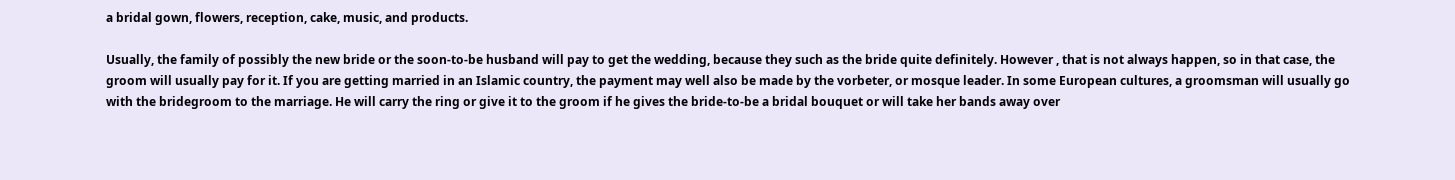a bridal gown, flowers, reception, cake, music, and products.

Usually, the family of possibly the new bride or the soon-to-be husband will pay to get the wedding, because they such as the bride quite definitely. However , that is not always happen, so in that case, the groom will usually pay for it. If you are getting married in an Islamic country, the payment may well also be made by the vorbeter, or mosque leader. In some European cultures, a groomsman will usually go with the bridegroom to the marriage. He will carry the ring or give it to the groom if he gives the bride-to-be a bridal bouquet or will take her bands away over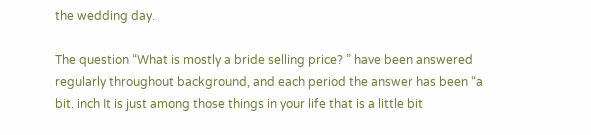the wedding day.

The question “What is mostly a bride selling price? ” have been answered regularly throughout background, and each period the answer has been “a bit. inch It is just among those things in your life that is a little bit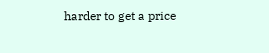harder to get a price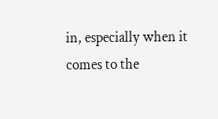in, especially when it comes to the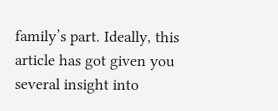family’s part. Ideally, this article has got given you several insight into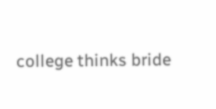college thinks bride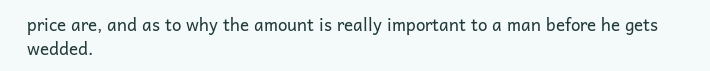price are, and as to why the amount is really important to a man before he gets wedded.